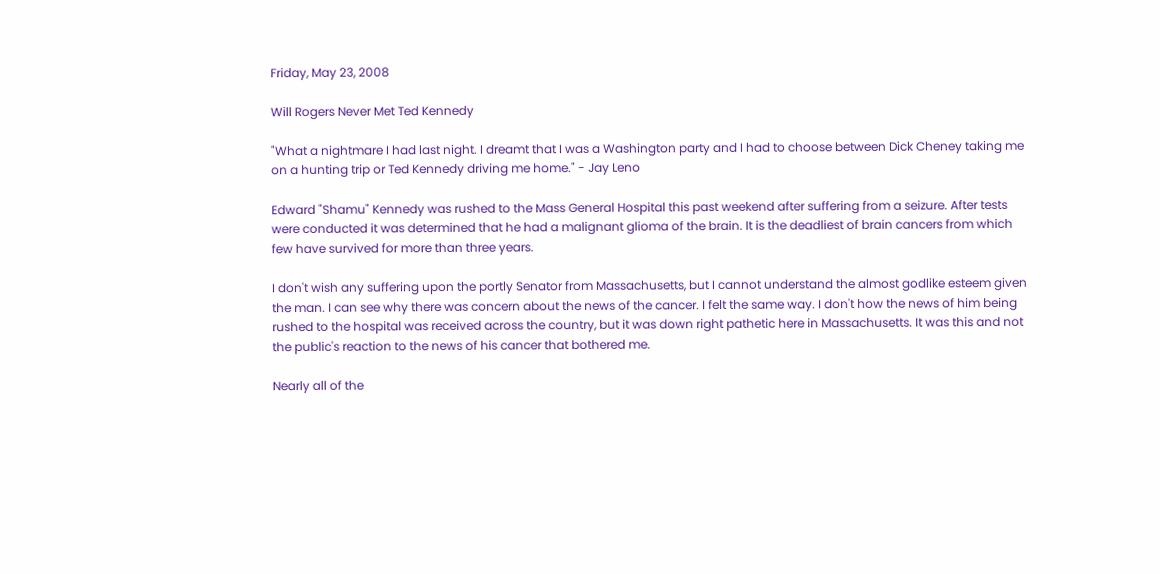Friday, May 23, 2008

Will Rogers Never Met Ted Kennedy

"What a nightmare I had last night. I dreamt that I was a Washington party and I had to choose between Dick Cheney taking me on a hunting trip or Ted Kennedy driving me home." - Jay Leno

Edward "Shamu" Kennedy was rushed to the Mass General Hospital this past weekend after suffering from a seizure. After tests were conducted it was determined that he had a malignant glioma of the brain. It is the deadliest of brain cancers from which few have survived for more than three years.

I don't wish any suffering upon the portly Senator from Massachusetts, but I cannot understand the almost godlike esteem given the man. I can see why there was concern about the news of the cancer. I felt the same way. I don't how the news of him being rushed to the hospital was received across the country, but it was down right pathetic here in Massachusetts. It was this and not the public's reaction to the news of his cancer that bothered me.

Nearly all of the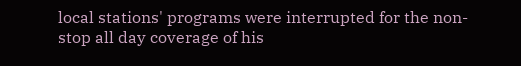local stations' programs were interrupted for the non-stop all day coverage of his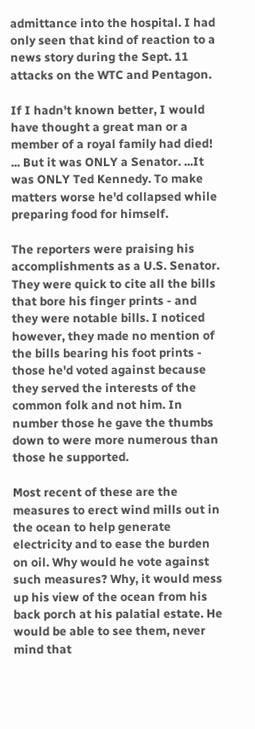admittance into the hospital. I had only seen that kind of reaction to a news story during the Sept. 11 attacks on the WTC and Pentagon.

If I hadn't known better, I would have thought a great man or a member of a royal family had died! ... But it was ONLY a Senator. ...It was ONLY Ted Kennedy. To make matters worse he'd collapsed while preparing food for himself.

The reporters were praising his accomplishments as a U.S. Senator. They were quick to cite all the bills that bore his finger prints - and they were notable bills. I noticed however, they made no mention of the bills bearing his foot prints - those he'd voted against because they served the interests of the common folk and not him. In number those he gave the thumbs down to were more numerous than those he supported.

Most recent of these are the measures to erect wind mills out in the ocean to help generate electricity and to ease the burden on oil. Why would he vote against such measures? Why, it would mess up his view of the ocean from his back porch at his palatial estate. He would be able to see them, never mind that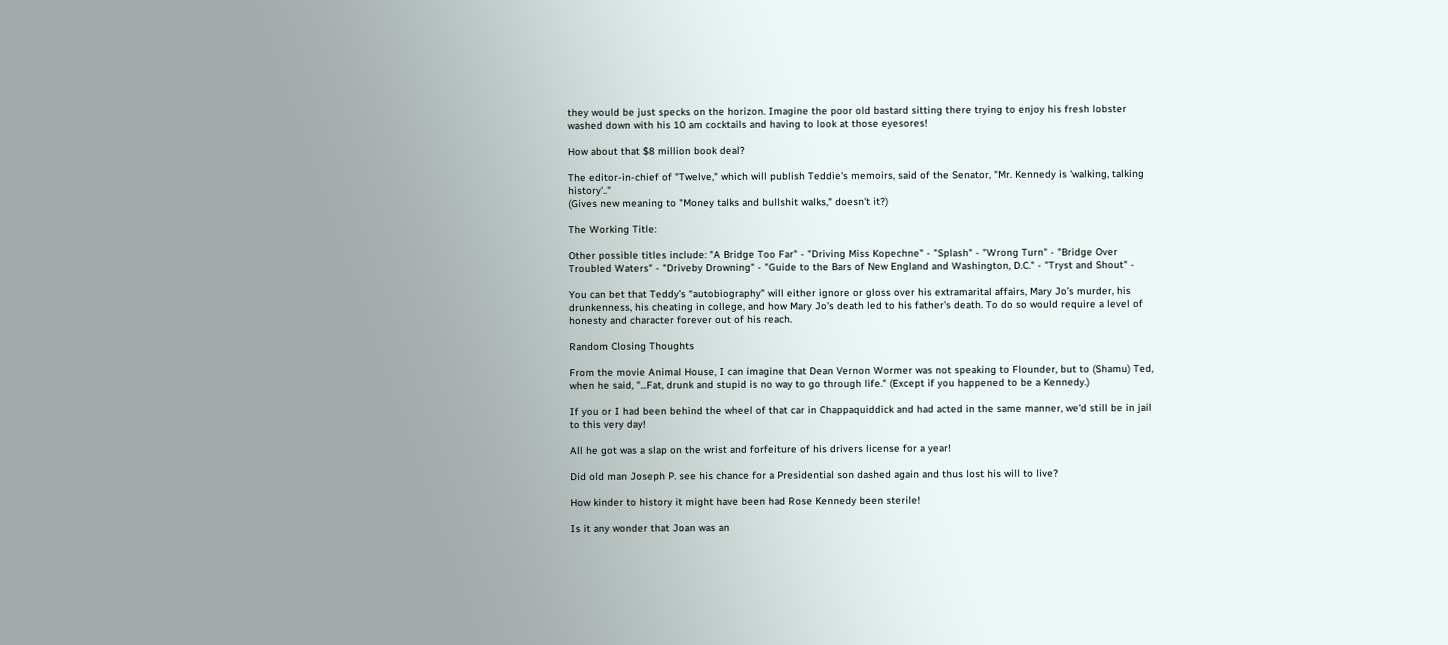they would be just specks on the horizon. Imagine the poor old bastard sitting there trying to enjoy his fresh lobster washed down with his 10 am cocktails and having to look at those eyesores!

How about that $8 million book deal?

The editor-in-chief of "Twelve," which will publish Teddie's memoirs, said of the Senator, "Mr. Kennedy is 'walking, talking history'.."
(Gives new meaning to "Money talks and bullshit walks," doesn't it?)

The Working Title:

Other possible titles include: "A Bridge Too Far" - "Driving Miss Kopechne" - "Splash" - "Wrong Turn" - "Bridge Over Troubled Waters" - "Driveby Drowning" - "Guide to the Bars of New England and Washington, D.C." - "Tryst and Shout" -

You can bet that Teddy’s “autobiography” will either ignore or gloss over his extramarital affairs, Mary Jo’s murder, his drunkenness, his cheating in college, and how Mary Jo’s death led to his father’s death. To do so would require a level of honesty and character forever out of his reach.

Random Closing Thoughts

From the movie Animal House, I can imagine that Dean Vernon Wormer was not speaking to Flounder, but to (Shamu) Ted, when he said, "...Fat, drunk and stupid is no way to go through life." (Except if you happened to be a Kennedy.)

If you or I had been behind the wheel of that car in Chappaquiddick and had acted in the same manner, we'd still be in jail to this very day!

All he got was a slap on the wrist and forfeiture of his drivers license for a year!

Did old man Joseph P. see his chance for a Presidential son dashed again and thus lost his will to live?

How kinder to history it might have been had Rose Kennedy been sterile!

Is it any wonder that Joan was an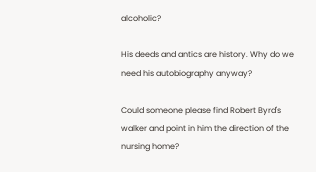alcoholic?

His deeds and antics are history. Why do we need his autobiography anyway?

Could someone please find Robert Byrd's walker and point in him the direction of the nursing home?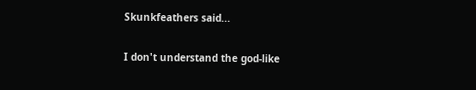Skunkfeathers said...

I don't understand the god-like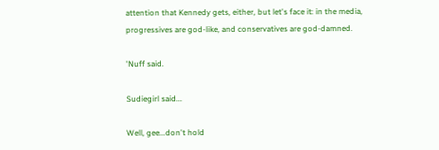attention that Kennedy gets, either, but let's face it: in the media, progressives are god-like, and conservatives are god-damned.

'Nuff said.

Sudiegirl said...

Well, gee...don't hold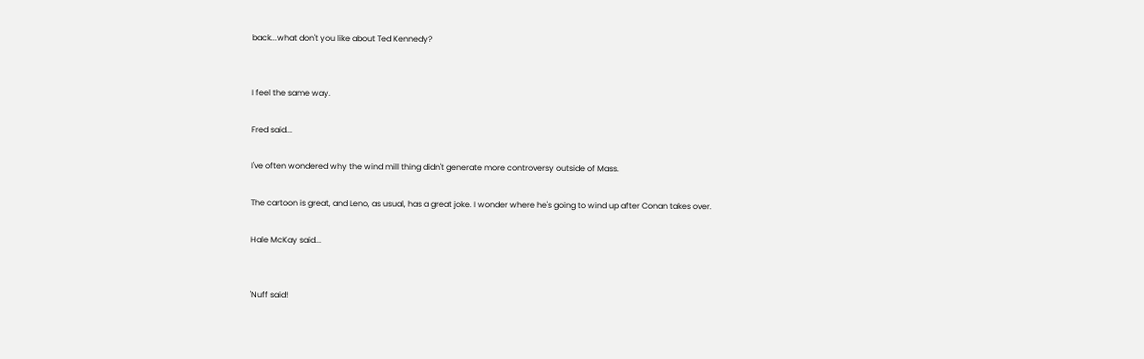back...what don't you like about Ted Kennedy?


I feel the same way.

Fred said...

I've often wondered why the wind mill thing didn't generate more controversy outside of Mass.

The cartoon is great, and Leno, as usual, has a great joke. I wonder where he's going to wind up after Conan takes over.

Hale McKay said...


'Nuff said!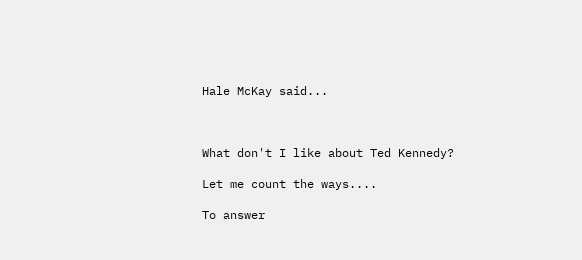Hale McKay said...



What don't I like about Ted Kennedy?

Let me count the ways....

To answer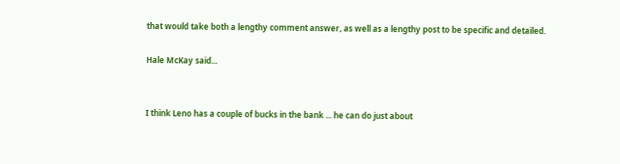that would take both a lengthy comment answer, as well as a lengthy post to be specific and detailed.

Hale McKay said...


I think Leno has a couple of bucks in the bank ... he can do just about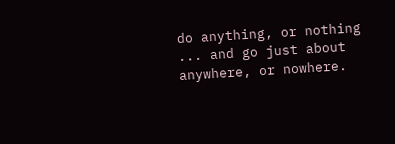do anything, or nothing ... and go just about anywhere, or nowhere.